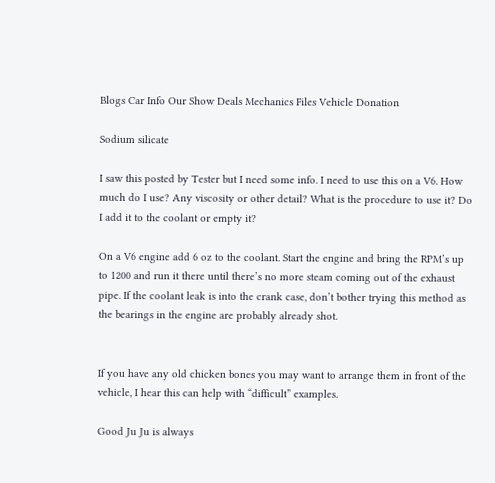Blogs Car Info Our Show Deals Mechanics Files Vehicle Donation

Sodium silicate

I saw this posted by Tester but I need some info. I need to use this on a V6. How much do I use? Any viscosity or other detail? What is the procedure to use it? Do I add it to the coolant or empty it?

On a V6 engine add 6 oz to the coolant. Start the engine and bring the RPM’s up to 1200 and run it there until there’s no more steam coming out of the exhaust pipe. If the coolant leak is into the crank case, don’t bother trying this method as the bearings in the engine are probably already shot.


If you have any old chicken bones you may want to arrange them in front of the vehicle, I hear this can help with “difficult” examples.

Good Ju Ju is always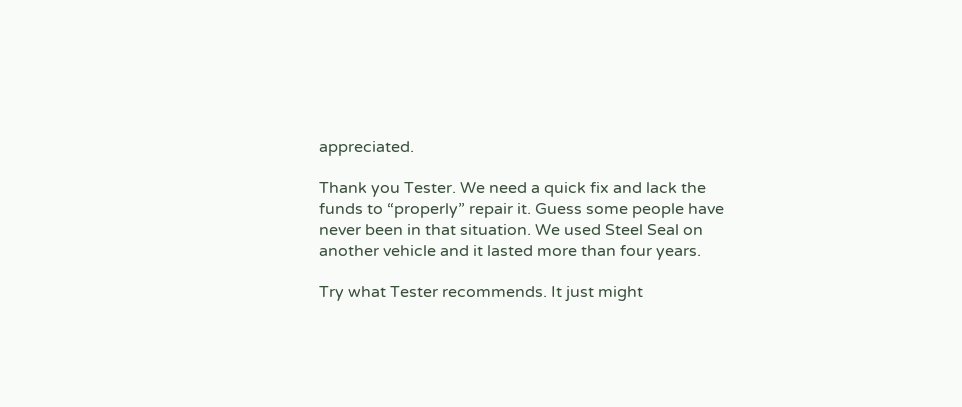appreciated.

Thank you Tester. We need a quick fix and lack the funds to “properly” repair it. Guess some people have never been in that situation. We used Steel Seal on another vehicle and it lasted more than four years.

Try what Tester recommends. It just might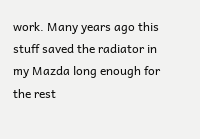work. Many years ago this stuff saved the radiator in my Mazda long enough for the rest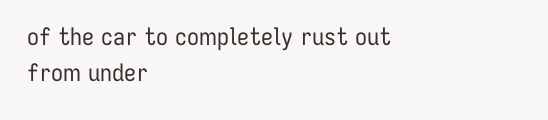of the car to completely rust out from under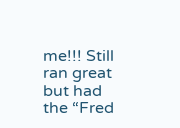me!!! Still ran great but had the “Fred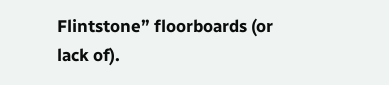Flintstone” floorboards (or lack of).